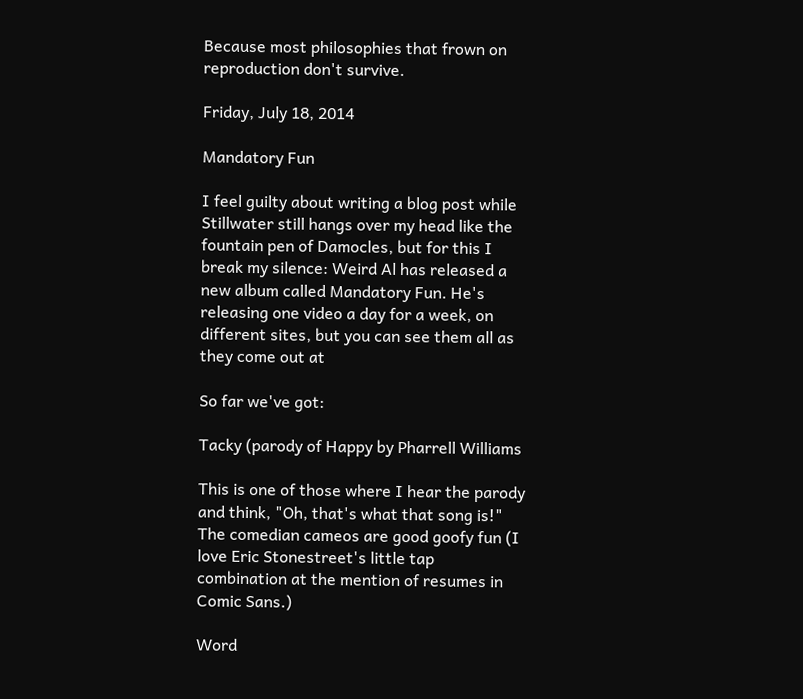Because most philosophies that frown on reproduction don't survive.

Friday, July 18, 2014

Mandatory Fun

I feel guilty about writing a blog post while Stillwater still hangs over my head like the fountain pen of Damocles, but for this I break my silence: Weird Al has released a new album called Mandatory Fun. He's releasing one video a day for a week, on different sites, but you can see them all as they come out at

So far we've got:

Tacky (parody of Happy by Pharrell Williams

This is one of those where I hear the parody and think, "Oh, that's what that song is!" The comedian cameos are good goofy fun (I love Eric Stonestreet's little tap combination at the mention of resumes in Comic Sans.)

Word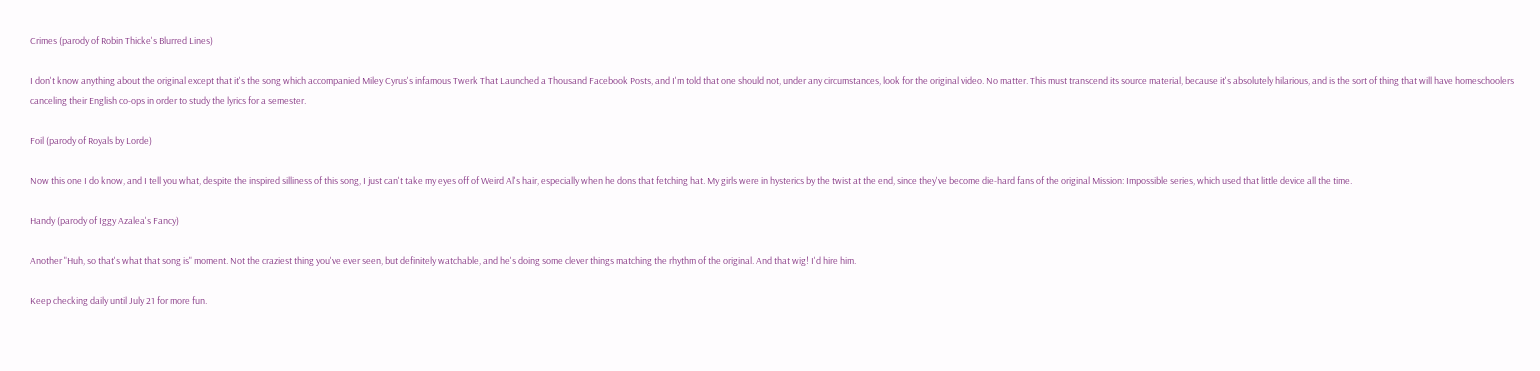Crimes (parody of Robin Thicke's Blurred Lines)

I don't know anything about the original except that it's the song which accompanied Miley Cyrus's infamous Twerk That Launched a Thousand Facebook Posts, and I'm told that one should not, under any circumstances, look for the original video. No matter. This must transcend its source material, because it's absolutely hilarious, and is the sort of thing that will have homeschoolers canceling their English co-ops in order to study the lyrics for a semester.

Foil (parody of Royals by Lorde)

Now this one I do know, and I tell you what, despite the inspired silliness of this song, I just can't take my eyes off of Weird Al's hair, especially when he dons that fetching hat. My girls were in hysterics by the twist at the end, since they've become die-hard fans of the original Mission: Impossible series, which used that little device all the time.

Handy (parody of Iggy Azalea's Fancy)

Another "Huh, so that's what that song is" moment. Not the craziest thing you've ever seen, but definitely watchable, and he's doing some clever things matching the rhythm of the original. And that wig! I'd hire him.

Keep checking daily until July 21 for more fun.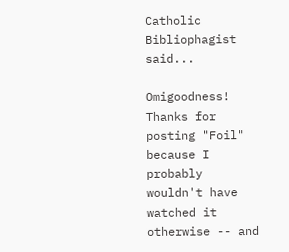Catholic Bibliophagist said...

Omigoodness! Thanks for posting "Foil" because I probably wouldn't have watched it otherwise -- and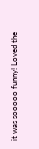it was sooooo funny! Loved the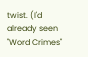twist. (I'd already seen "Word Crimes"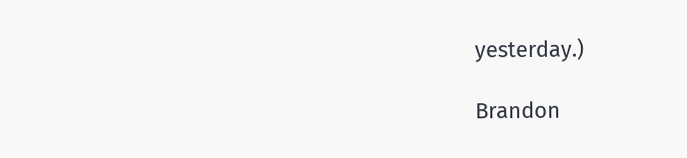yesterday.)

Brandon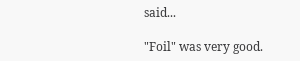said...

"Foil" was very good.